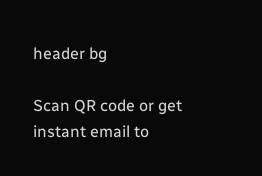header bg

Scan QR code or get instant email to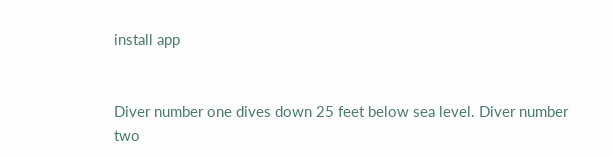install app


Diver number one dives down 25 feet below sea level. Diver number two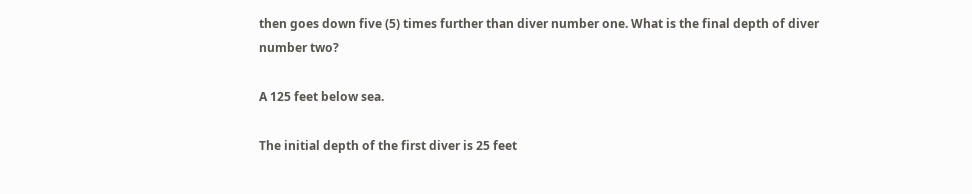then goes down five (5) times further than diver number one. What is the final depth of diver number two?

A 125 feet below sea.

The initial depth of the first diver is 25 feet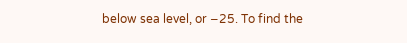below sea level, or −25. To find the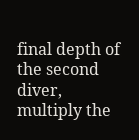final depth of the second diver, multiply the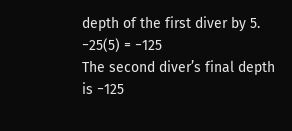depth of the first diver by 5.
−25(5) = −125
The second diver’s final depth is −125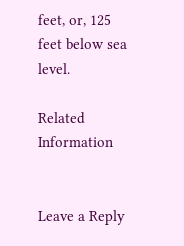feet, or, 125 feet below sea level.

Related Information


Leave a Reply